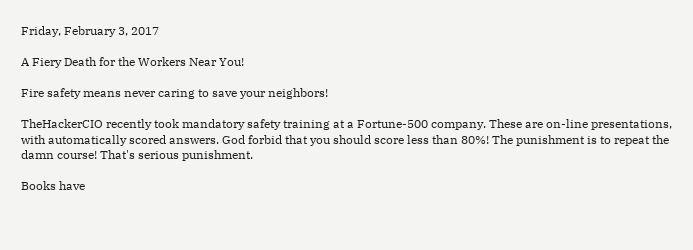Friday, February 3, 2017

A Fiery Death for the Workers Near You!

Fire safety means never caring to save your neighbors!

TheHackerCIO recently took mandatory safety training at a Fortune-500 company. These are on-line presentations, with automatically scored answers. God forbid that you should score less than 80%! The punishment is to repeat the damn course! That's serious punishment.

Books have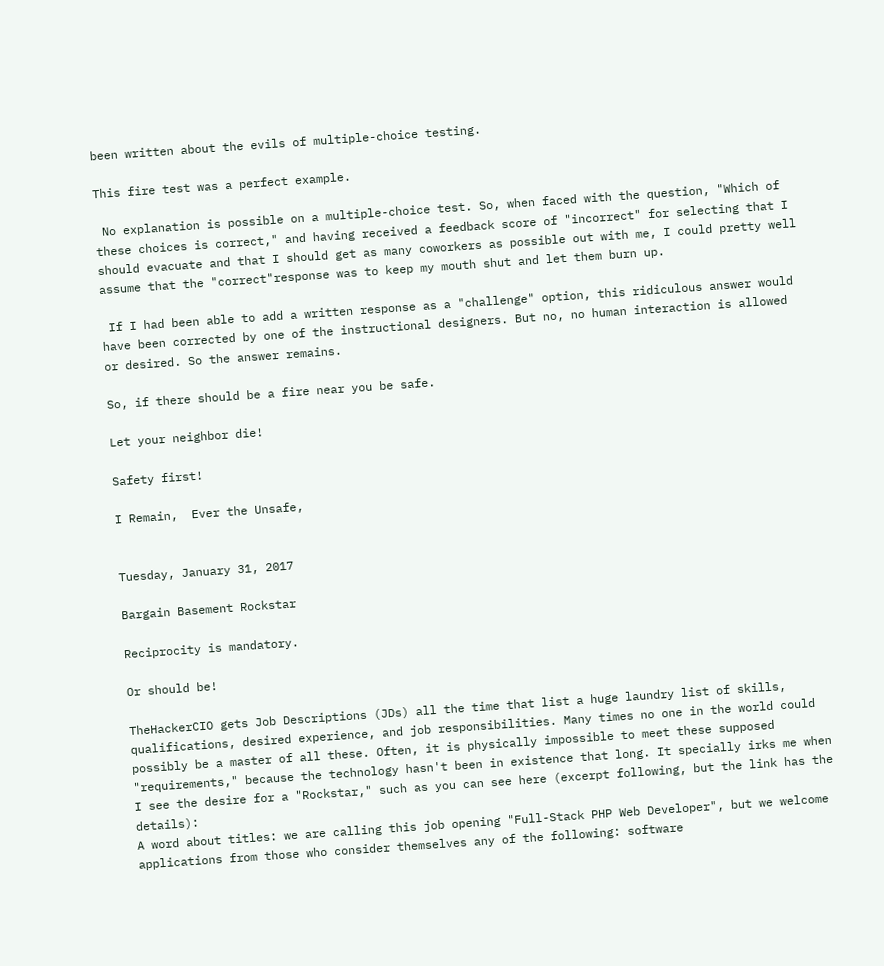been written about the evils of multiple-choice testing.

This fire test was a perfect example.

 No explanation is possible on a multiple-choice test. So, when faced with the question, "Which of these choices is correct," and having received a feedback score of "incorrect" for selecting that I should evacuate and that I should get as many coworkers as possible out with me, I could pretty well assume that the "correct"response was to keep my mouth shut and let them burn up.

 If I had been able to add a written response as a "challenge" option, this ridiculous answer would have been corrected by one of the instructional designers. But no, no human interaction is allowed or desired. So the answer remains.

So, if there should be a fire near you be safe.

Let your neighbor die!

Safety first!

I Remain,  Ever the Unsafe,


Tuesday, January 31, 2017

Bargain Basement Rockstar

Reciprocity is mandatory.

Or should be!

TheHackerCIO gets Job Descriptions (JDs) all the time that list a huge laundry list of skills, qualifications, desired experience, and job responsibilities. Many times no one in the world could possibly be a master of all these. Often, it is physically impossible to meet these supposed "requirements," because the technology hasn't been in existence that long. It specially irks me when I see the desire for a "Rockstar," such as you can see here (excerpt following, but the link has the details):
A word about titles: we are calling this job opening "Full-Stack PHP Web Developer", but we welcome applications from those who consider themselves any of the following: software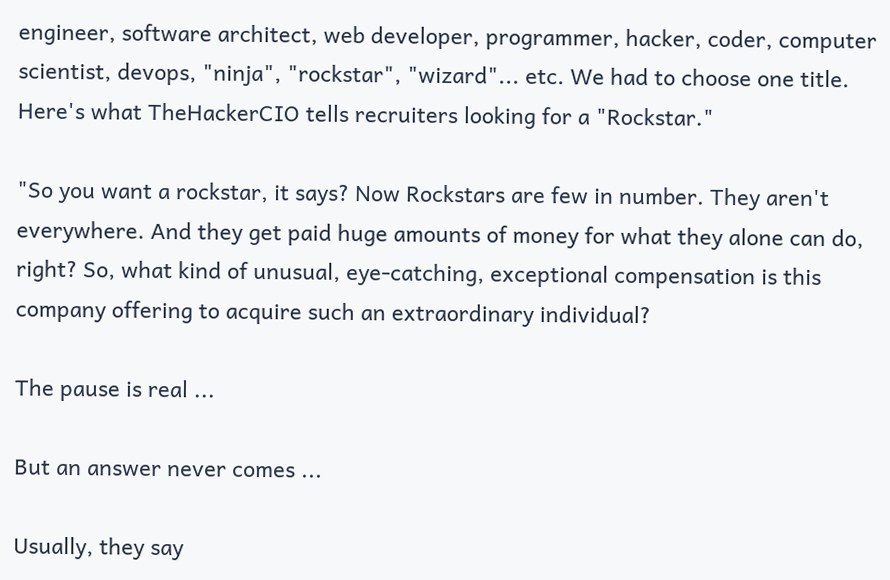engineer, software architect, web developer, programmer, hacker, coder, computer scientist, devops, "ninja", "rockstar", "wizard"... etc. We had to choose one title.
Here's what TheHackerCIO tells recruiters looking for a "Rockstar."

"So you want a rockstar, it says? Now Rockstars are few in number. They aren't everywhere. And they get paid huge amounts of money for what they alone can do, right? So, what kind of unusual, eye-catching, exceptional compensation is this company offering to acquire such an extraordinary individual?

The pause is real ...

But an answer never comes ...

Usually, they say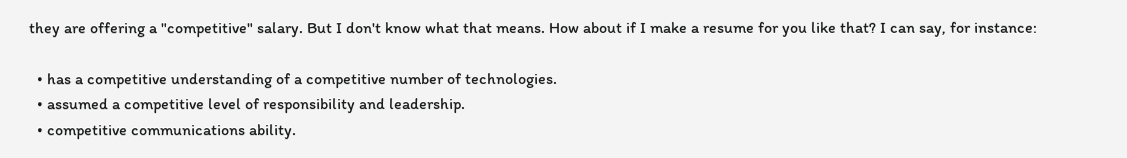they are offering a "competitive" salary. But I don't know what that means. How about if I make a resume for you like that? I can say, for instance:

  • has a competitive understanding of a competitive number of technologies.
  • assumed a competitive level of responsibility and leadership.
  • competitive communications ability.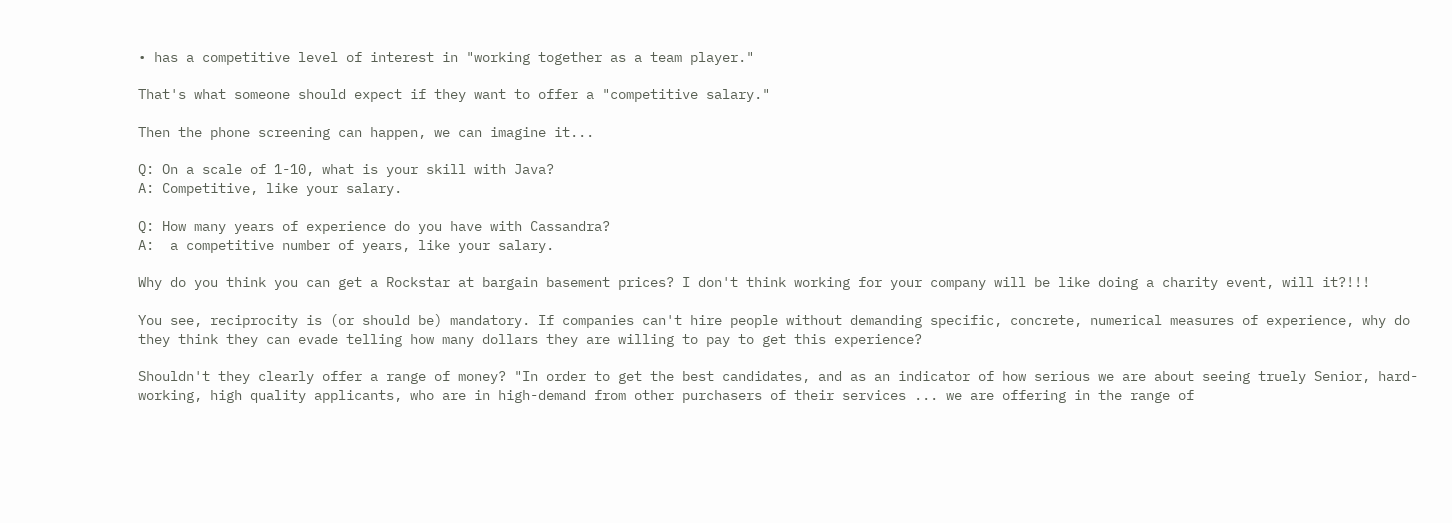• has a competitive level of interest in "working together as a team player."

That's what someone should expect if they want to offer a "competitive salary."

Then the phone screening can happen, we can imagine it...

Q: On a scale of 1-10, what is your skill with Java?
A: Competitive, like your salary.

Q: How many years of experience do you have with Cassandra?
A:  a competitive number of years, like your salary.

Why do you think you can get a Rockstar at bargain basement prices? I don't think working for your company will be like doing a charity event, will it?!!!

You see, reciprocity is (or should be) mandatory. If companies can't hire people without demanding specific, concrete, numerical measures of experience, why do they think they can evade telling how many dollars they are willing to pay to get this experience?

Shouldn't they clearly offer a range of money? "In order to get the best candidates, and as an indicator of how serious we are about seeing truely Senior, hard-working, high quality applicants, who are in high-demand from other purchasers of their services ... we are offering in the range of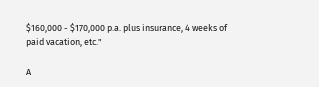$160,000 - $170,000 p.a. plus insurance, 4 weeks of paid vacation, etc."

A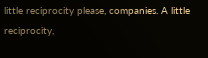little reciprocity please, companies. A little reciprocity,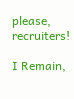please, recruiters!

I Remain,